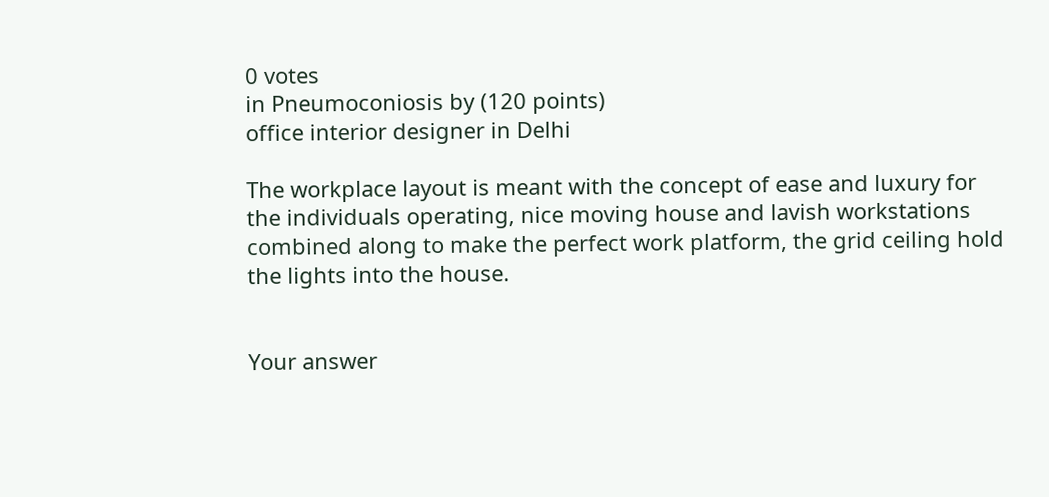0 votes
in Pneumoconiosis by (120 points)
office interior designer in Delhi

The workplace layout is meant with the concept of ease and luxury for the individuals operating, nice moving house and lavish workstations combined along to make the perfect work platform, the grid ceiling hold the lights into the house.


Your answer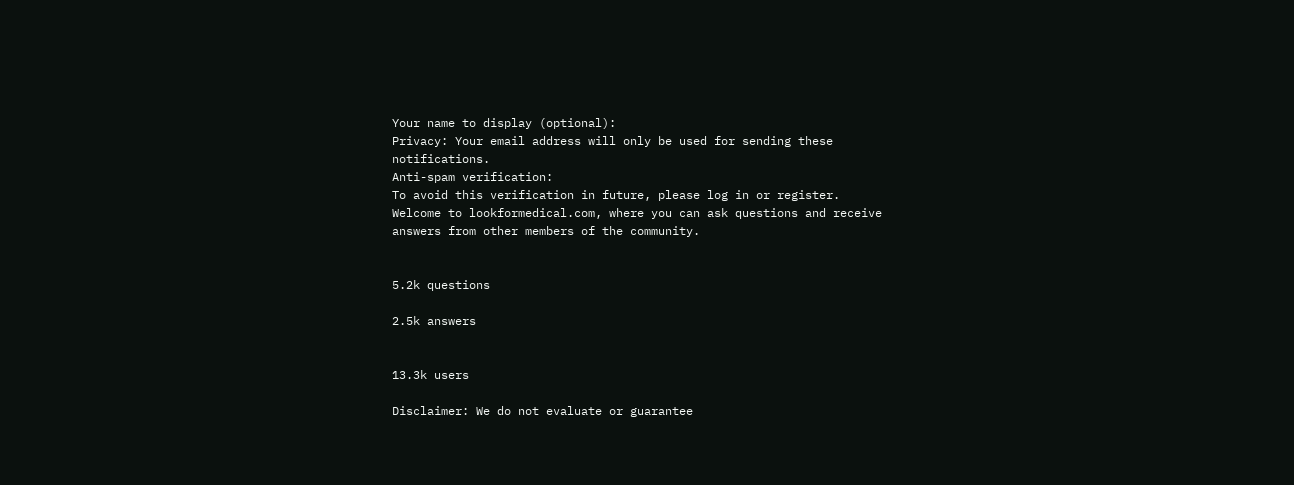Your name to display (optional):
Privacy: Your email address will only be used for sending these notifications.
Anti-spam verification:
To avoid this verification in future, please log in or register.
Welcome to lookformedical.com, where you can ask questions and receive answers from other members of the community.


5.2k questions

2.5k answers


13.3k users

Disclaimer: We do not evaluate or guarantee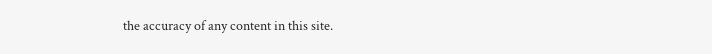the accuracy of any content in this site.